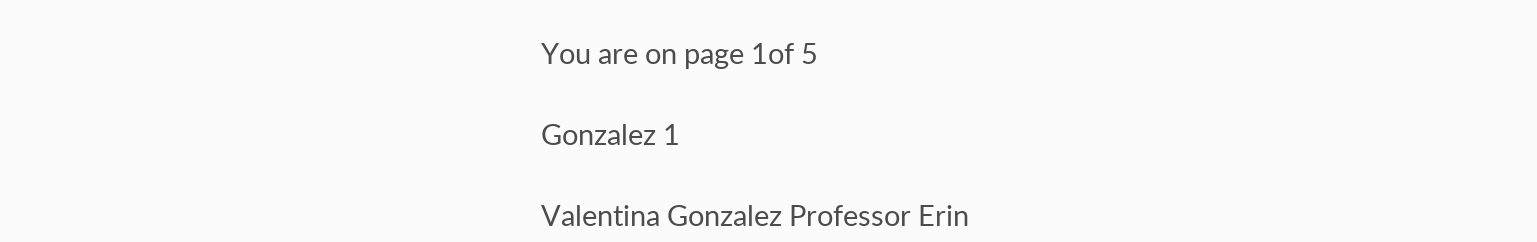You are on page 1of 5

Gonzalez 1

Valentina Gonzalez Professor Erin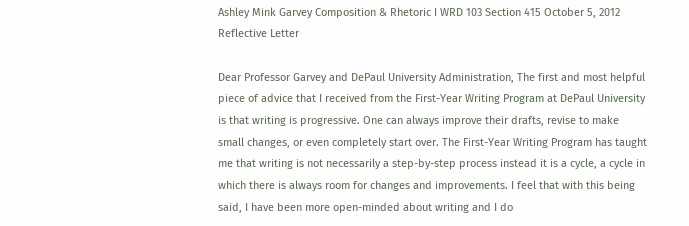Ashley Mink Garvey Composition & Rhetoric I WRD 103 Section 415 October 5, 2012 Reflective Letter

Dear Professor Garvey and DePaul University Administration, The first and most helpful piece of advice that I received from the First-Year Writing Program at DePaul University is that writing is progressive. One can always improve their drafts, revise to make small changes, or even completely start over. The First-Year Writing Program has taught me that writing is not necessarily a step-by-step process instead it is a cycle, a cycle in which there is always room for changes and improvements. I feel that with this being said, I have been more open-minded about writing and I do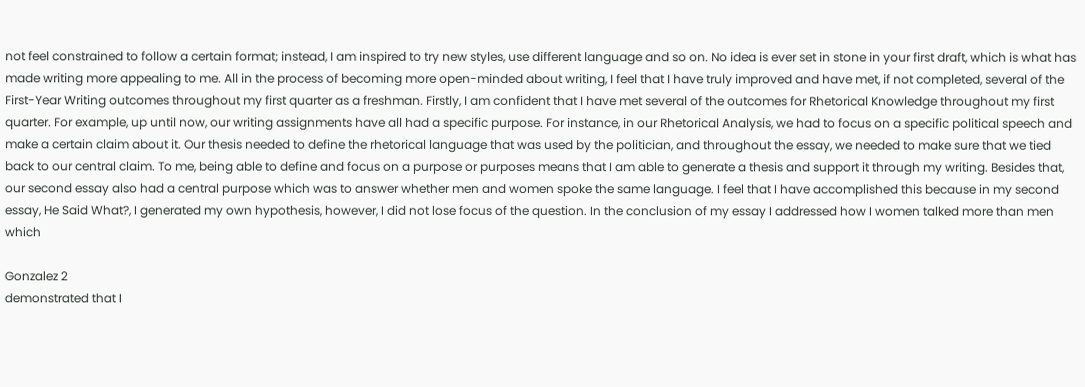not feel constrained to follow a certain format; instead, I am inspired to try new styles, use different language and so on. No idea is ever set in stone in your first draft, which is what has made writing more appealing to me. All in the process of becoming more open-minded about writing, I feel that I have truly improved and have met, if not completed, several of the First-Year Writing outcomes throughout my first quarter as a freshman. Firstly, I am confident that I have met several of the outcomes for Rhetorical Knowledge throughout my first quarter. For example, up until now, our writing assignments have all had a specific purpose. For instance, in our Rhetorical Analysis, we had to focus on a specific political speech and make a certain claim about it. Our thesis needed to define the rhetorical language that was used by the politician, and throughout the essay, we needed to make sure that we tied back to our central claim. To me, being able to define and focus on a purpose or purposes means that I am able to generate a thesis and support it through my writing. Besides that, our second essay also had a central purpose which was to answer whether men and women spoke the same language. I feel that I have accomplished this because in my second essay, He Said What?, I generated my own hypothesis, however, I did not lose focus of the question. In the conclusion of my essay I addressed how I women talked more than men which

Gonzalez 2
demonstrated that I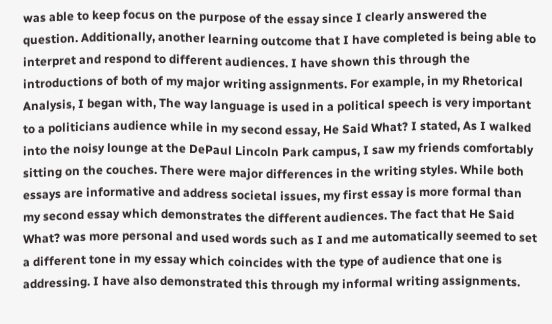was able to keep focus on the purpose of the essay since I clearly answered the question. Additionally, another learning outcome that I have completed is being able to interpret and respond to different audiences. I have shown this through the introductions of both of my major writing assignments. For example, in my Rhetorical Analysis, I began with, The way language is used in a political speech is very important to a politicians audience while in my second essay, He Said What? I stated, As I walked into the noisy lounge at the DePaul Lincoln Park campus, I saw my friends comfortably sitting on the couches. There were major differences in the writing styles. While both essays are informative and address societal issues, my first essay is more formal than my second essay which demonstrates the different audiences. The fact that He Said What? was more personal and used words such as I and me automatically seemed to set a different tone in my essay which coincides with the type of audience that one is addressing. I have also demonstrated this through my informal writing assignments.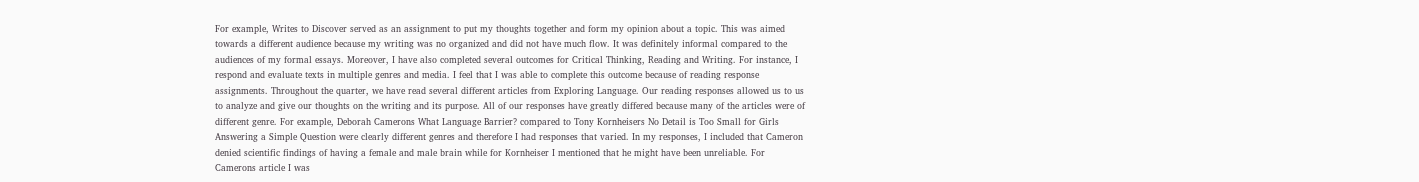For example, Writes to Discover served as an assignment to put my thoughts together and form my opinion about a topic. This was aimed towards a different audience because my writing was no organized and did not have much flow. It was definitely informal compared to the audiences of my formal essays. Moreover, I have also completed several outcomes for Critical Thinking, Reading and Writing. For instance, I respond and evaluate texts in multiple genres and media. I feel that I was able to complete this outcome because of reading response assignments. Throughout the quarter, we have read several different articles from Exploring Language. Our reading responses allowed us to us to analyze and give our thoughts on the writing and its purpose. All of our responses have greatly differed because many of the articles were of different genre. For example, Deborah Camerons What Language Barrier? compared to Tony Kornheisers No Detail is Too Small for Girls Answering a Simple Question were clearly different genres and therefore I had responses that varied. In my responses, I included that Cameron denied scientific findings of having a female and male brain while for Kornheiser I mentioned that he might have been unreliable. For Camerons article I was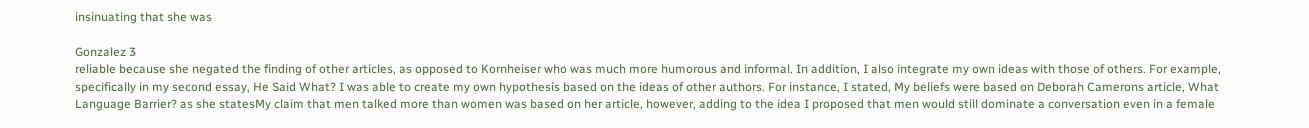insinuating that she was

Gonzalez 3
reliable because she negated the finding of other articles, as opposed to Kornheiser who was much more humorous and informal. In addition, I also integrate my own ideas with those of others. For example, specifically in my second essay, He Said What? I was able to create my own hypothesis based on the ideas of other authors. For instance, I stated, My beliefs were based on Deborah Camerons article, What Language Barrier? as she statesMy claim that men talked more than women was based on her article, however, adding to the idea I proposed that men would still dominate a conversation even in a female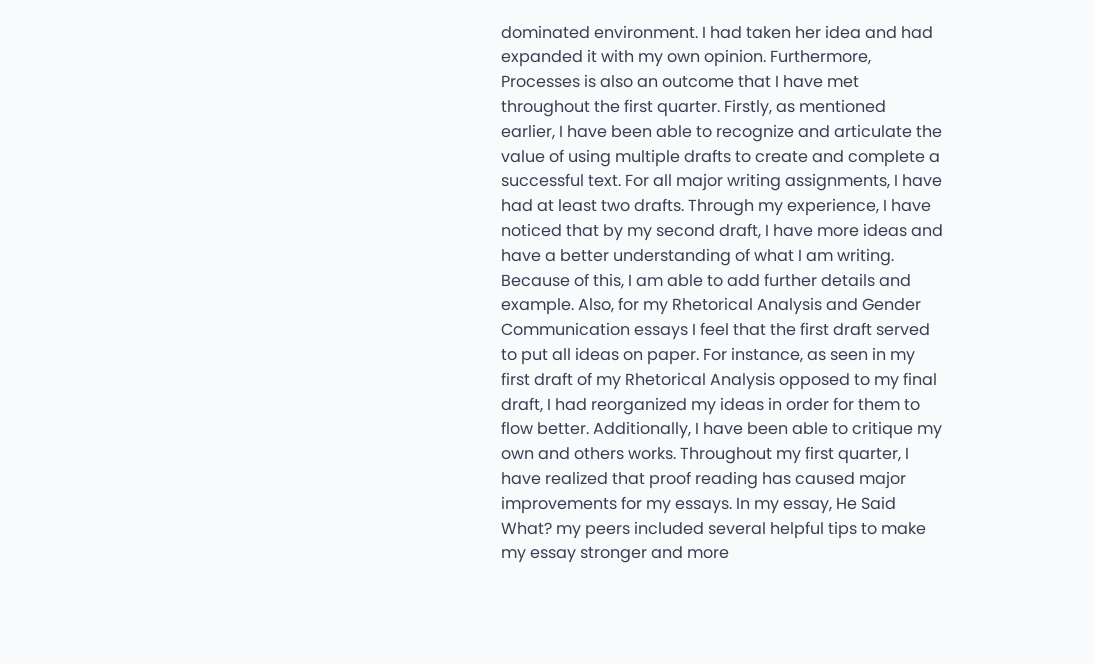dominated environment. I had taken her idea and had expanded it with my own opinion. Furthermore, Processes is also an outcome that I have met throughout the first quarter. Firstly, as mentioned earlier, I have been able to recognize and articulate the value of using multiple drafts to create and complete a successful text. For all major writing assignments, I have had at least two drafts. Through my experience, I have noticed that by my second draft, I have more ideas and have a better understanding of what I am writing. Because of this, I am able to add further details and example. Also, for my Rhetorical Analysis and Gender Communication essays I feel that the first draft served to put all ideas on paper. For instance, as seen in my first draft of my Rhetorical Analysis opposed to my final draft, I had reorganized my ideas in order for them to flow better. Additionally, I have been able to critique my own and others works. Throughout my first quarter, I have realized that proof reading has caused major improvements for my essays. In my essay, He Said What? my peers included several helpful tips to make my essay stronger and more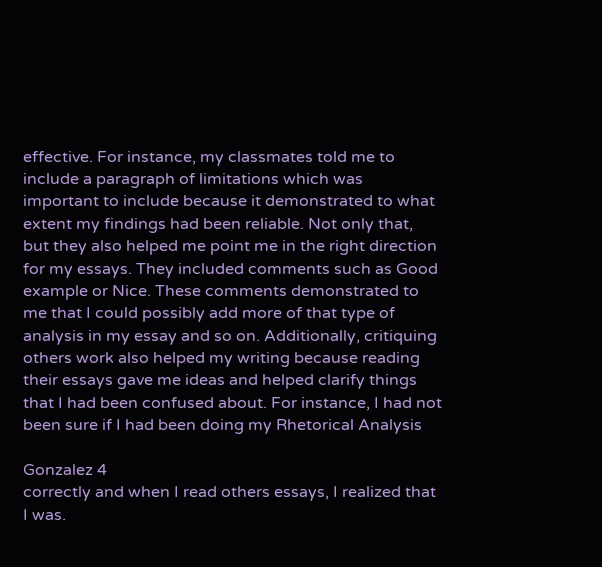effective. For instance, my classmates told me to include a paragraph of limitations which was important to include because it demonstrated to what extent my findings had been reliable. Not only that, but they also helped me point me in the right direction for my essays. They included comments such as Good example or Nice. These comments demonstrated to me that I could possibly add more of that type of analysis in my essay and so on. Additionally, critiquing others work also helped my writing because reading their essays gave me ideas and helped clarify things that I had been confused about. For instance, I had not been sure if I had been doing my Rhetorical Analysis

Gonzalez 4
correctly and when I read others essays, I realized that I was.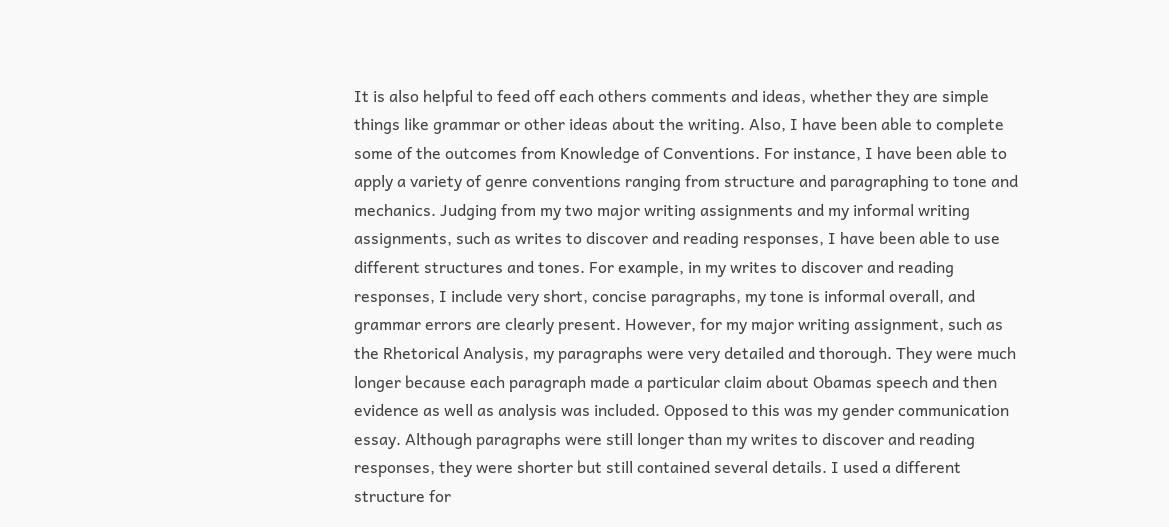It is also helpful to feed off each others comments and ideas, whether they are simple things like grammar or other ideas about the writing. Also, I have been able to complete some of the outcomes from Knowledge of Conventions. For instance, I have been able to apply a variety of genre conventions ranging from structure and paragraphing to tone and mechanics. Judging from my two major writing assignments and my informal writing assignments, such as writes to discover and reading responses, I have been able to use different structures and tones. For example, in my writes to discover and reading responses, I include very short, concise paragraphs, my tone is informal overall, and grammar errors are clearly present. However, for my major writing assignment, such as the Rhetorical Analysis, my paragraphs were very detailed and thorough. They were much longer because each paragraph made a particular claim about Obamas speech and then evidence as well as analysis was included. Opposed to this was my gender communication essay. Although paragraphs were still longer than my writes to discover and reading responses, they were shorter but still contained several details. I used a different structure for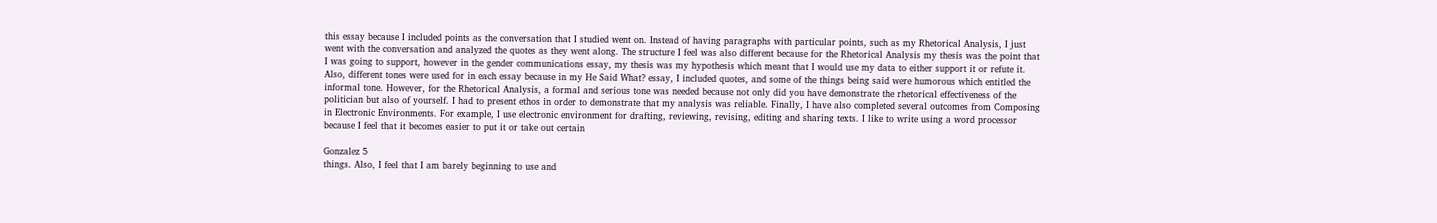this essay because I included points as the conversation that I studied went on. Instead of having paragraphs with particular points, such as my Rhetorical Analysis, I just went with the conversation and analyzed the quotes as they went along. The structure I feel was also different because for the Rhetorical Analysis my thesis was the point that I was going to support, however in the gender communications essay, my thesis was my hypothesis which meant that I would use my data to either support it or refute it. Also, different tones were used for in each essay because in my He Said What? essay, I included quotes, and some of the things being said were humorous which entitled the informal tone. However, for the Rhetorical Analysis, a formal and serious tone was needed because not only did you have demonstrate the rhetorical effectiveness of the politician but also of yourself. I had to present ethos in order to demonstrate that my analysis was reliable. Finally, I have also completed several outcomes from Composing in Electronic Environments. For example, I use electronic environment for drafting, reviewing, revising, editing and sharing texts. I like to write using a word processor because I feel that it becomes easier to put it or take out certain

Gonzalez 5
things. Also, I feel that I am barely beginning to use and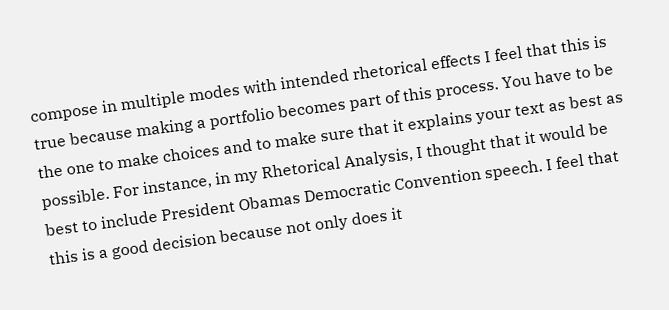compose in multiple modes with intended rhetorical effects I feel that this is true because making a portfolio becomes part of this process. You have to be the one to make choices and to make sure that it explains your text as best as possible. For instance, in my Rhetorical Analysis, I thought that it would be best to include President Obamas Democratic Convention speech. I feel that this is a good decision because not only does it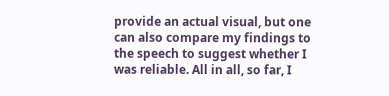provide an actual visual, but one can also compare my findings to the speech to suggest whether I was reliable. All in all, so far, I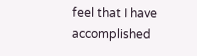feel that I have accomplished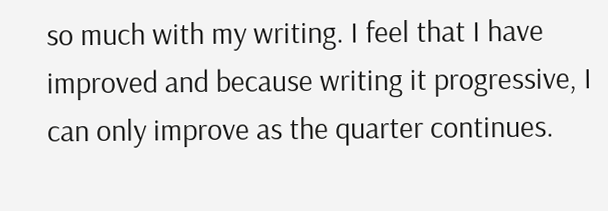so much with my writing. I feel that I have improved and because writing it progressive, I can only improve as the quarter continues.